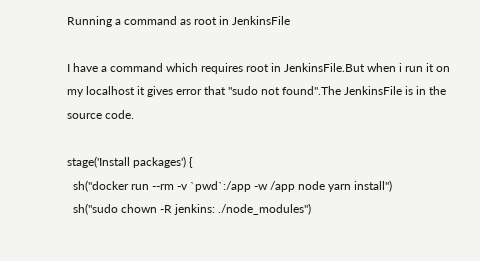Running a command as root in JenkinsFile

I have a command which requires root in JenkinsFile.But when i run it on my localhost it gives error that "sudo not found".The JenkinsFile is in the source code.

stage('Install packages') {
  sh("docker run --rm -v `pwd`:/app -w /app node yarn install")
  sh("sudo chown -R jenkins: ./node_modules")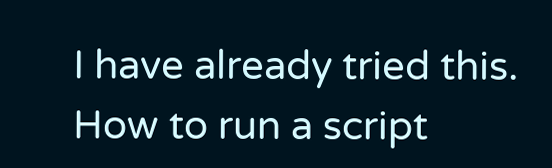I have already tried this. How to run a script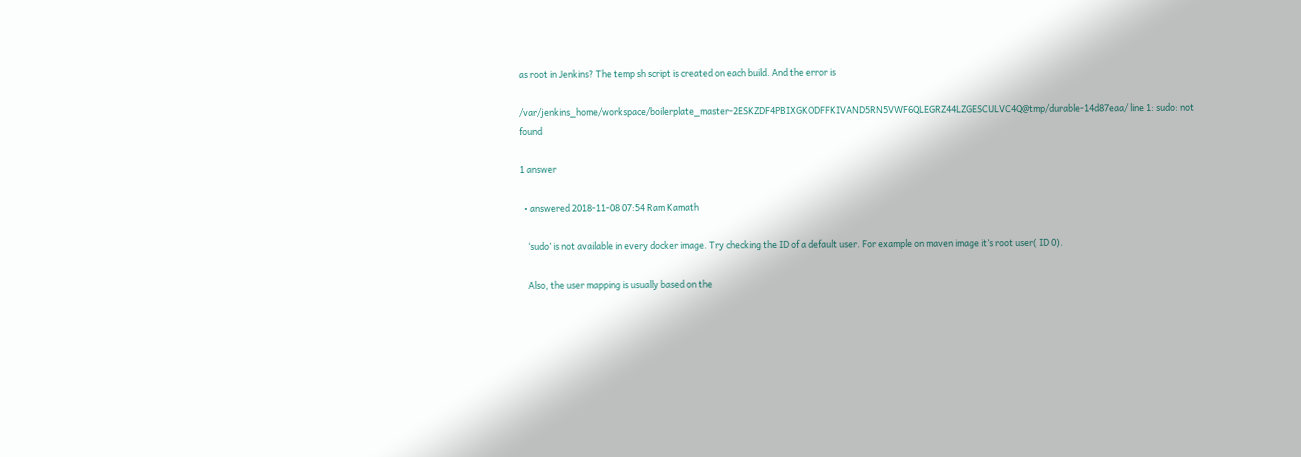as root in Jenkins? The temp sh script is created on each build. And the error is

/var/jenkins_home/workspace/boilerplate_master-2ESKZDF4PBIXGKODFFKIVAND5RN5VWF6QLEGRZ44LZGESCULVC4Q@tmp/durable-14d87eaa/ line 1: sudo: not found

1 answer

  • answered 2018-11-08 07:54 Ram Kamath

    ‘sudo’ is not available in every docker image. Try checking the ID of a default user. For example on maven image it’s root user( ID 0).

    Also, the user mapping is usually based on the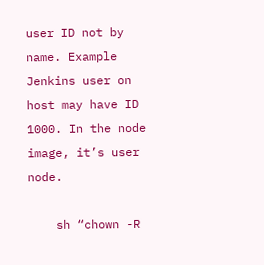user ID not by name. Example Jenkins user on host may have ID 1000. In the node image, it’s user node.

    sh “chown -R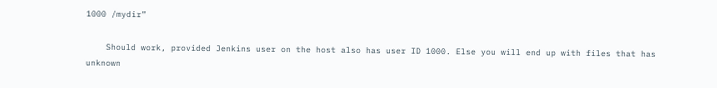1000 /mydir”

    Should work, provided Jenkins user on the host also has user ID 1000. Else you will end up with files that has unknown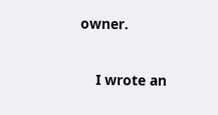owner.

    I wrote an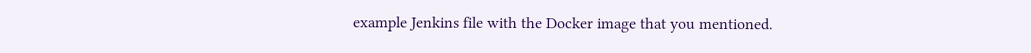example Jenkins file with the Docker image that you mentioned.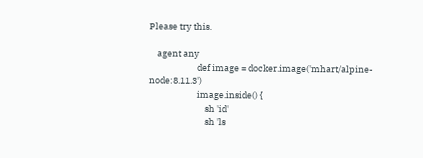Please try this.

    agent any
                        def image = docker.image('mhart/alpine-node:8.11.3')
                        image.inside() {
                            sh 'id'
                            sh 'ls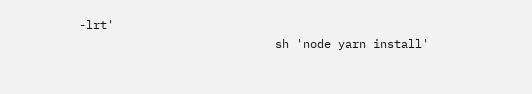-lrt'
                            sh 'node yarn install'